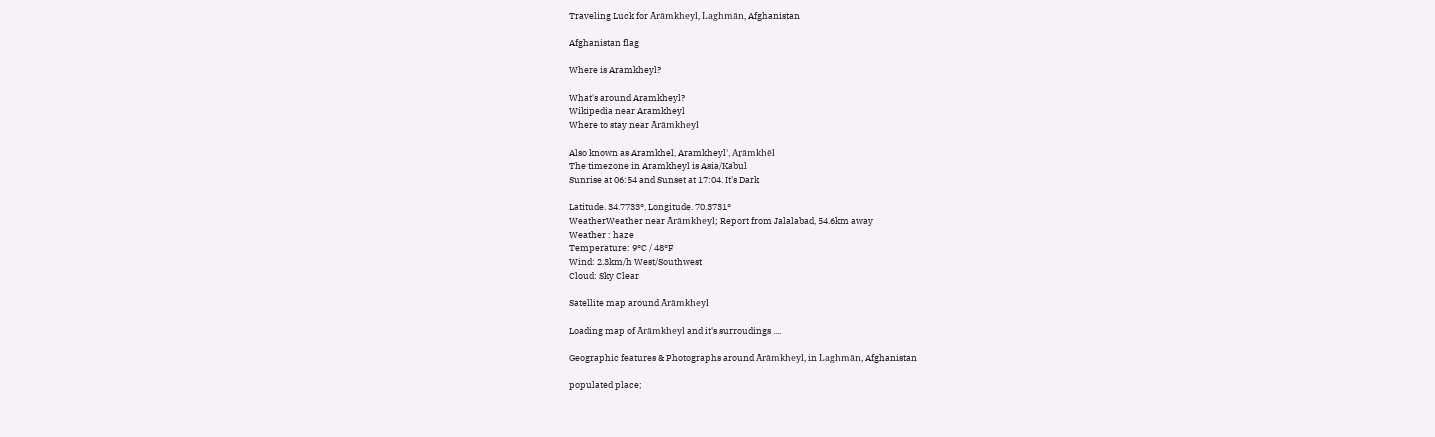Traveling Luck for Ārāmkheyl, Laghmān, Afghanistan

Afghanistan flag

Where is Aramkheyl?

What's around Aramkheyl?
Wikipedia near Aramkheyl
Where to stay near Ārāmkheyl

Also known as Aramkhel, Aramkheyl', Aṟāmkhēl
The timezone in Aramkheyl is Asia/Kabul
Sunrise at 06:54 and Sunset at 17:04. It's Dark

Latitude. 34.7733°, Longitude. 70.3731°
WeatherWeather near Ārāmkheyl; Report from Jalalabad, 54.6km away
Weather : haze
Temperature: 9°C / 48°F
Wind: 2.3km/h West/Southwest
Cloud: Sky Clear

Satellite map around Ārāmkheyl

Loading map of Ārāmkheyl and it's surroudings ....

Geographic features & Photographs around Ārāmkheyl, in Laghmān, Afghanistan

populated place;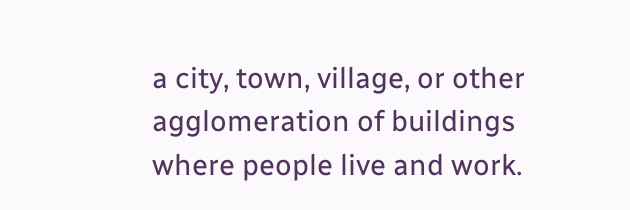a city, town, village, or other agglomeration of buildings where people live and work.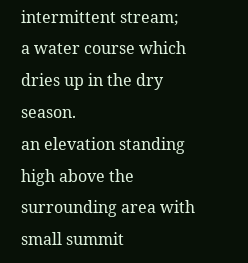intermittent stream;
a water course which dries up in the dry season.
an elevation standing high above the surrounding area with small summit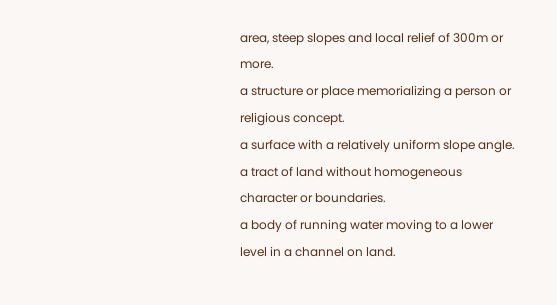area, steep slopes and local relief of 300m or more.
a structure or place memorializing a person or religious concept.
a surface with a relatively uniform slope angle.
a tract of land without homogeneous character or boundaries.
a body of running water moving to a lower level in a channel on land.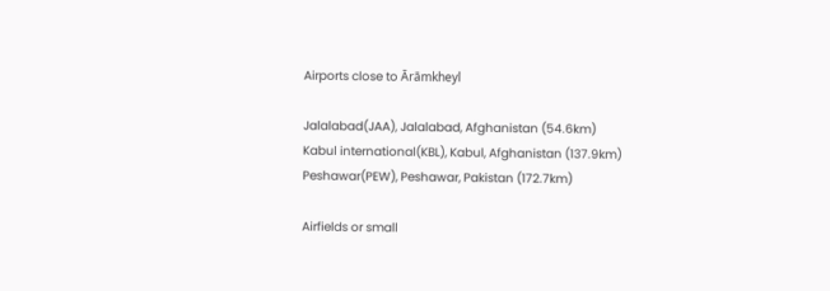Airports close to Ārāmkheyl

Jalalabad(JAA), Jalalabad, Afghanistan (54.6km)
Kabul international(KBL), Kabul, Afghanistan (137.9km)
Peshawar(PEW), Peshawar, Pakistan (172.7km)

Airfields or small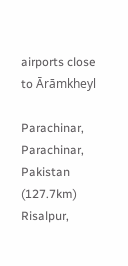airports close to Ārāmkheyl

Parachinar, Parachinar, Pakistan (127.7km)
Risalpur,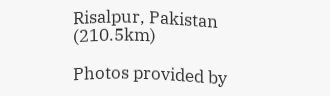Risalpur, Pakistan (210.5km)

Photos provided by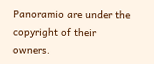Panoramio are under the copyright of their owners.